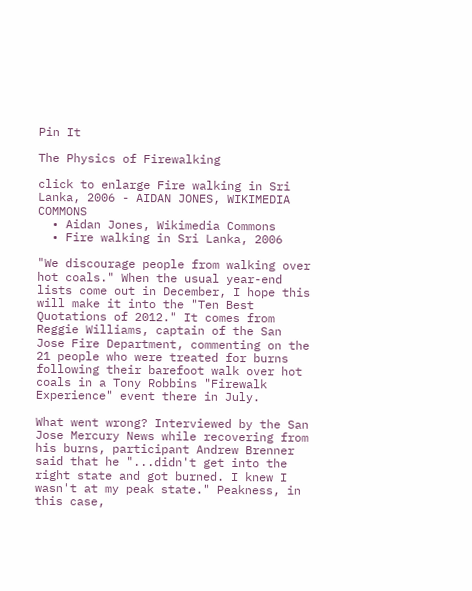Pin It

The Physics of Firewalking

click to enlarge Fire walking in Sri Lanka, 2006 - AIDAN JONES, WIKIMEDIA COMMONS
  • Aidan Jones, Wikimedia Commons
  • Fire walking in Sri Lanka, 2006

"We discourage people from walking over hot coals." When the usual year-end lists come out in December, I hope this will make it into the "Ten Best Quotations of 2012." It comes from Reggie Williams, captain of the San Jose Fire Department, commenting on the 21 people who were treated for burns following their barefoot walk over hot coals in a Tony Robbins "Firewalk Experience" event there in July.

What went wrong? Interviewed by the San Jose Mercury News while recovering from his burns, participant Andrew Brenner said that he "...didn't get into the right state and got burned. I knew I wasn't at my peak state." Peakness, in this case,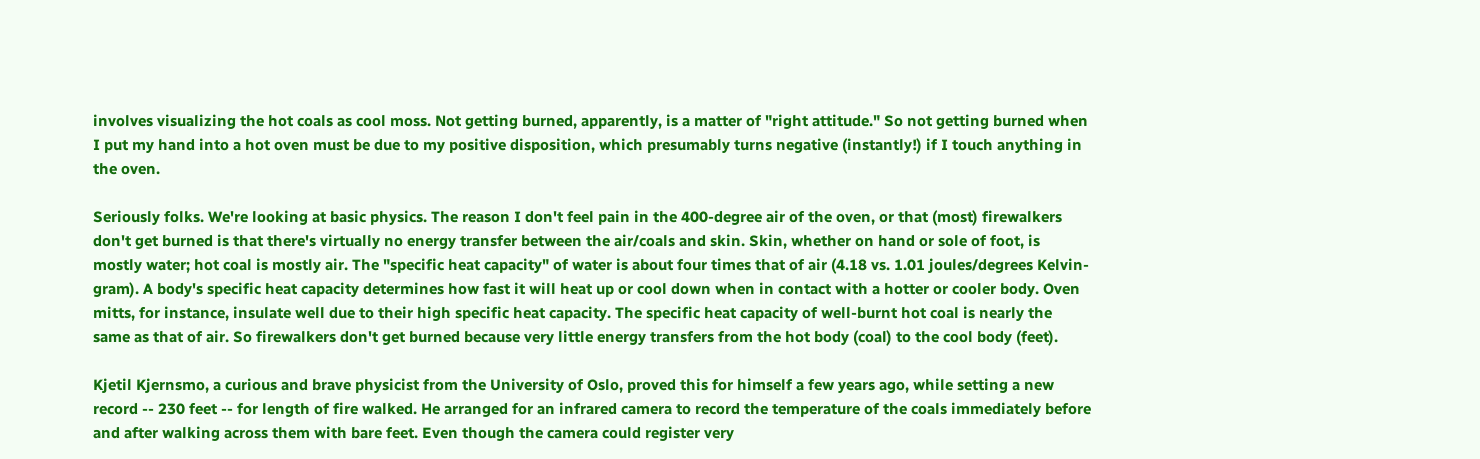involves visualizing the hot coals as cool moss. Not getting burned, apparently, is a matter of "right attitude." So not getting burned when I put my hand into a hot oven must be due to my positive disposition, which presumably turns negative (instantly!) if I touch anything in the oven.

Seriously folks. We're looking at basic physics. The reason I don't feel pain in the 400-degree air of the oven, or that (most) firewalkers don't get burned is that there's virtually no energy transfer between the air/coals and skin. Skin, whether on hand or sole of foot, is mostly water; hot coal is mostly air. The "specific heat capacity" of water is about four times that of air (4.18 vs. 1.01 joules/degrees Kelvin-gram). A body's specific heat capacity determines how fast it will heat up or cool down when in contact with a hotter or cooler body. Oven mitts, for instance, insulate well due to their high specific heat capacity. The specific heat capacity of well-burnt hot coal is nearly the same as that of air. So firewalkers don't get burned because very little energy transfers from the hot body (coal) to the cool body (feet).

Kjetil Kjernsmo, a curious and brave physicist from the University of Oslo, proved this for himself a few years ago, while setting a new record -- 230 feet -- for length of fire walked. He arranged for an infrared camera to record the temperature of the coals immediately before and after walking across them with bare feet. Even though the camera could register very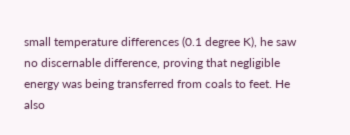small temperature differences (0.1 degree K), he saw no discernable difference, proving that negligible energy was being transferred from coals to feet. He also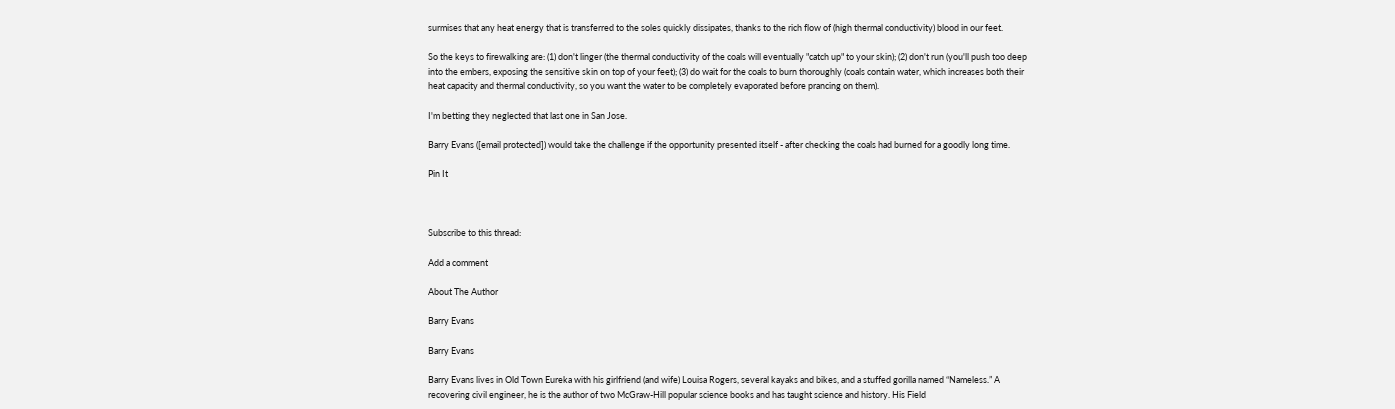surmises that any heat energy that is transferred to the soles quickly dissipates, thanks to the rich flow of (high thermal conductivity) blood in our feet.

So the keys to firewalking are: (1) don't linger (the thermal conductivity of the coals will eventually "catch up" to your skin); (2) don't run (you'll push too deep into the embers, exposing the sensitive skin on top of your feet); (3) do wait for the coals to burn thoroughly (coals contain water, which increases both their heat capacity and thermal conductivity, so you want the water to be completely evaporated before prancing on them).

I'm betting they neglected that last one in San Jose.

Barry Evans ([email protected]) would take the challenge if the opportunity presented itself - after checking the coals had burned for a goodly long time.

Pin It



Subscribe to this thread:

Add a comment

About The Author

Barry Evans

Barry Evans

Barry Evans lives in Old Town Eureka with his girlfriend (and wife) Louisa Rogers, several kayaks and bikes, and a stuffed gorilla named “Nameless.” A recovering civil engineer, he is the author of two McGraw-Hill popular science books and has taught science and history. His Field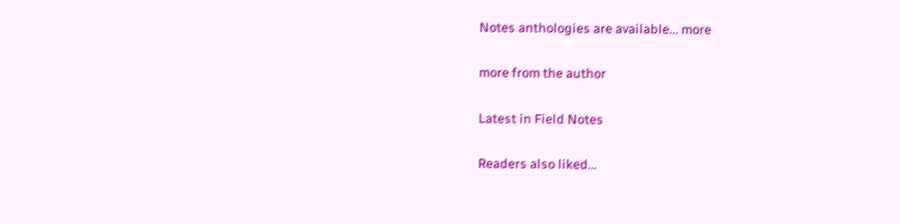Notes anthologies are available... more

more from the author

Latest in Field Notes

Readers also liked…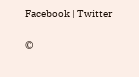Facebook | Twitter

©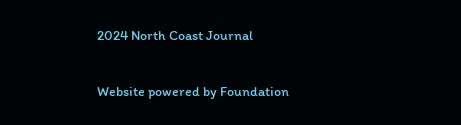2024 North Coast Journal

Website powered by Foundation